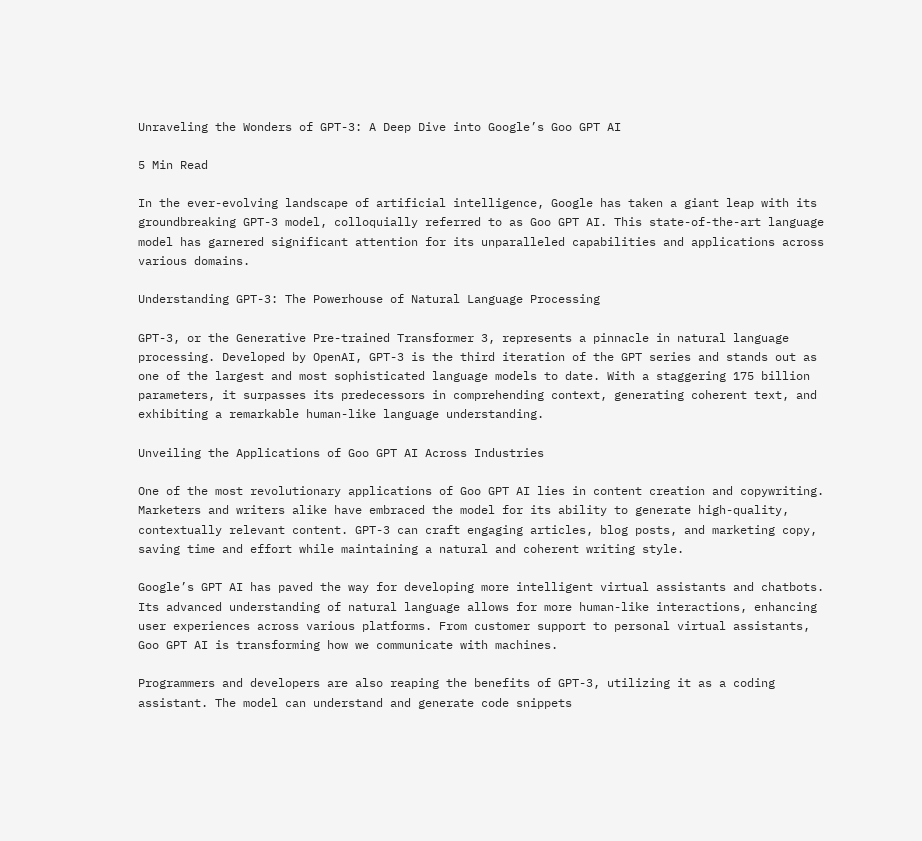Unraveling the Wonders of GPT-3: A Deep Dive into Google’s Goo GPT AI

5 Min Read

In the ever-evolving landscape of artificial intelligence, Google has taken a giant leap with its groundbreaking GPT-3 model, colloquially referred to as Goo GPT AI. This state-of-the-art language model has garnered significant attention for its unparalleled capabilities and applications across various domains.

Understanding GPT-3: The Powerhouse of Natural Language Processing

GPT-3, or the Generative Pre-trained Transformer 3, represents a pinnacle in natural language processing. Developed by OpenAI, GPT-3 is the third iteration of the GPT series and stands out as one of the largest and most sophisticated language models to date. With a staggering 175 billion parameters, it surpasses its predecessors in comprehending context, generating coherent text, and exhibiting a remarkable human-like language understanding.

Unveiling the Applications of Goo GPT AI Across Industries

One of the most revolutionary applications of Goo GPT AI lies in content creation and copywriting. Marketers and writers alike have embraced the model for its ability to generate high-quality, contextually relevant content. GPT-3 can craft engaging articles, blog posts, and marketing copy, saving time and effort while maintaining a natural and coherent writing style.

Google’s GPT AI has paved the way for developing more intelligent virtual assistants and chatbots. Its advanced understanding of natural language allows for more human-like interactions, enhancing user experiences across various platforms. From customer support to personal virtual assistants, Goo GPT AI is transforming how we communicate with machines.

Programmers and developers are also reaping the benefits of GPT-3, utilizing it as a coding assistant. The model can understand and generate code snippets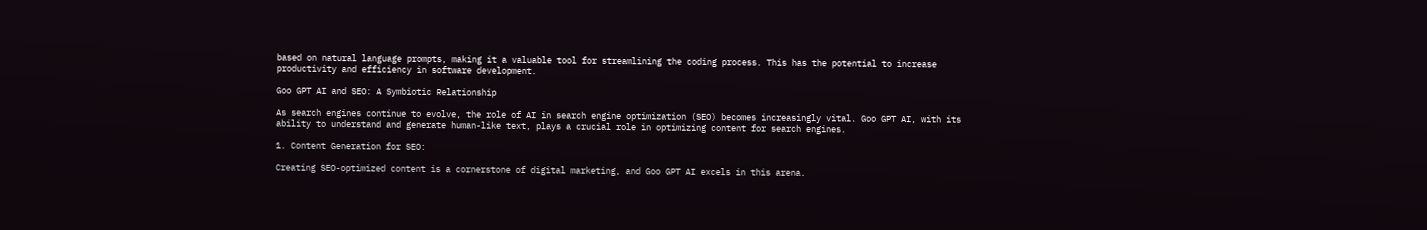based on natural language prompts, making it a valuable tool for streamlining the coding process. This has the potential to increase productivity and efficiency in software development.

Goo GPT AI and SEO: A Symbiotic Relationship

As search engines continue to evolve, the role of AI in search engine optimization (SEO) becomes increasingly vital. Goo GPT AI, with its ability to understand and generate human-like text, plays a crucial role in optimizing content for search engines.

1. Content Generation for SEO:

Creating SEO-optimized content is a cornerstone of digital marketing, and Goo GPT AI excels in this arena.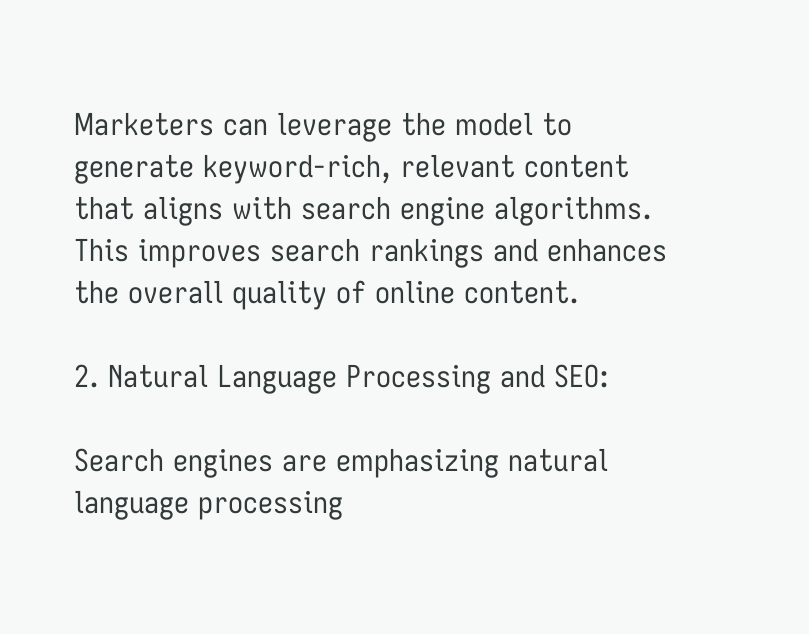Marketers can leverage the model to generate keyword-rich, relevant content that aligns with search engine algorithms. This improves search rankings and enhances the overall quality of online content.

2. Natural Language Processing and SEO:

Search engines are emphasizing natural language processing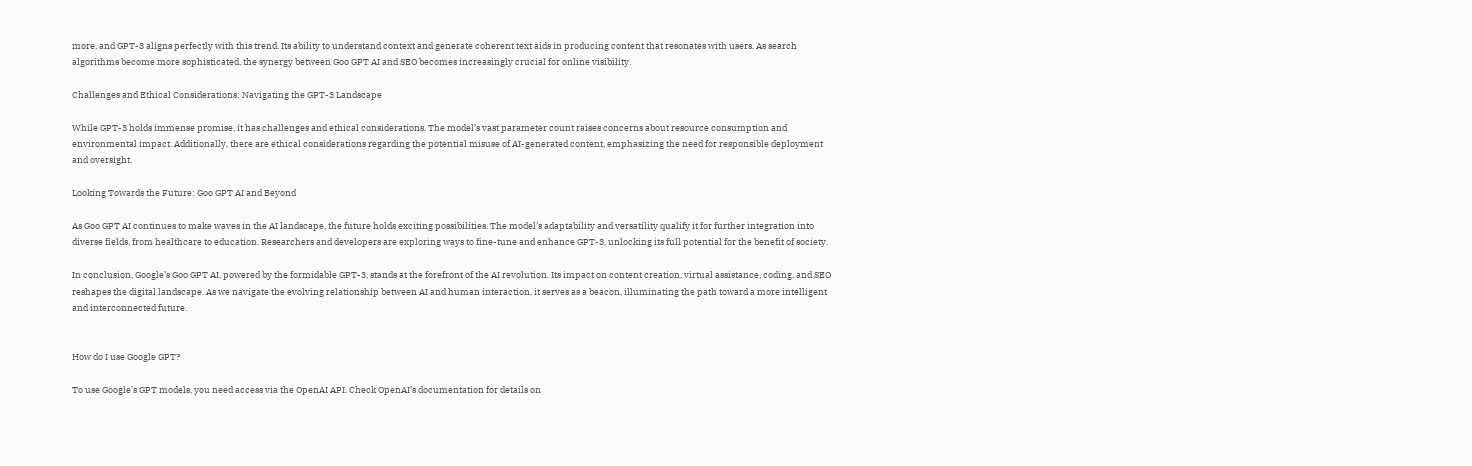more, and GPT-3 aligns perfectly with this trend. Its ability to understand context and generate coherent text aids in producing content that resonates with users. As search algorithms become more sophisticated, the synergy between Goo GPT AI and SEO becomes increasingly crucial for online visibility.

Challenges and Ethical Considerations: Navigating the GPT-3 Landscape

While GPT-3 holds immense promise, it has challenges and ethical considerations. The model’s vast parameter count raises concerns about resource consumption and environmental impact. Additionally, there are ethical considerations regarding the potential misuse of AI-generated content, emphasizing the need for responsible deployment and oversight.

Looking Towards the Future: Goo GPT AI and Beyond

As Goo GPT AI continues to make waves in the AI landscape, the future holds exciting possibilities. The model’s adaptability and versatility qualify it for further integration into diverse fields, from healthcare to education. Researchers and developers are exploring ways to fine-tune and enhance GPT-3, unlocking its full potential for the benefit of society.

In conclusion, Google’s Goo GPT AI, powered by the formidable GPT-3, stands at the forefront of the AI revolution. Its impact on content creation, virtual assistance, coding, and SEO reshapes the digital landscape. As we navigate the evolving relationship between AI and human interaction, it serves as a beacon, illuminating the path toward a more intelligent and interconnected future.


How do I use Google GPT?

To use Google’s GPT models, you need access via the OpenAI API. Check OpenAI’s documentation for details on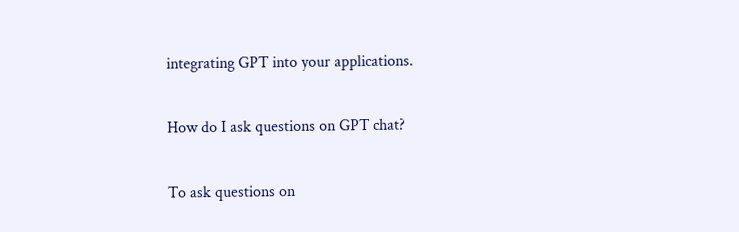integrating GPT into your applications.

How do I ask questions on GPT chat?

To ask questions on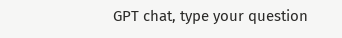GPT chat, type your question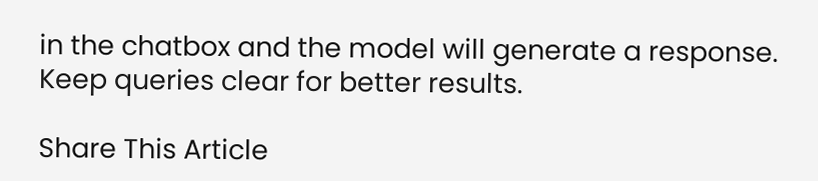in the chatbox and the model will generate a response. Keep queries clear for better results.

Share This Article